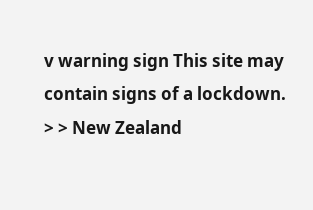v warning sign This site may contain signs of a lockdown.
> > New Zealand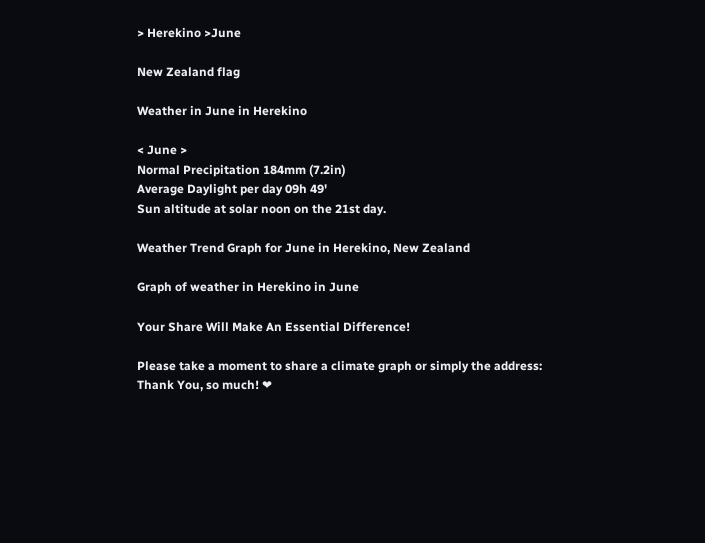> Herekino >June

New Zealand flag

Weather in June in Herekino

< June >
Normal Precipitation 184mm (7.2in)
Average Daylight per day 09h 49'
Sun altitude at solar noon on the 21st day.

Weather Trend Graph for June in Herekino, New Zealand

Graph of weather in Herekino in June

Your Share Will Make An Essential Difference!

Please take a moment to share a climate graph or simply the address:
Thank You, so much! ❤